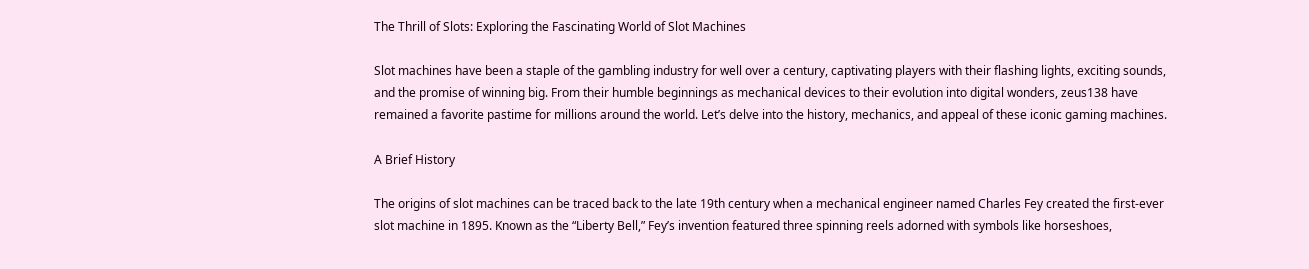The Thrill of Slots: Exploring the Fascinating World of Slot Machines

Slot machines have been a staple of the gambling industry for well over a century, captivating players with their flashing lights, exciting sounds, and the promise of winning big. From their humble beginnings as mechanical devices to their evolution into digital wonders, zeus138 have remained a favorite pastime for millions around the world. Let’s delve into the history, mechanics, and appeal of these iconic gaming machines.

A Brief History

The origins of slot machines can be traced back to the late 19th century when a mechanical engineer named Charles Fey created the first-ever slot machine in 1895. Known as the “Liberty Bell,” Fey’s invention featured three spinning reels adorned with symbols like horseshoes,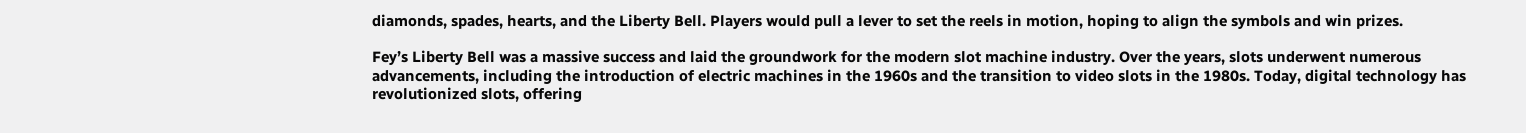diamonds, spades, hearts, and the Liberty Bell. Players would pull a lever to set the reels in motion, hoping to align the symbols and win prizes.

Fey’s Liberty Bell was a massive success and laid the groundwork for the modern slot machine industry. Over the years, slots underwent numerous advancements, including the introduction of electric machines in the 1960s and the transition to video slots in the 1980s. Today, digital technology has revolutionized slots, offering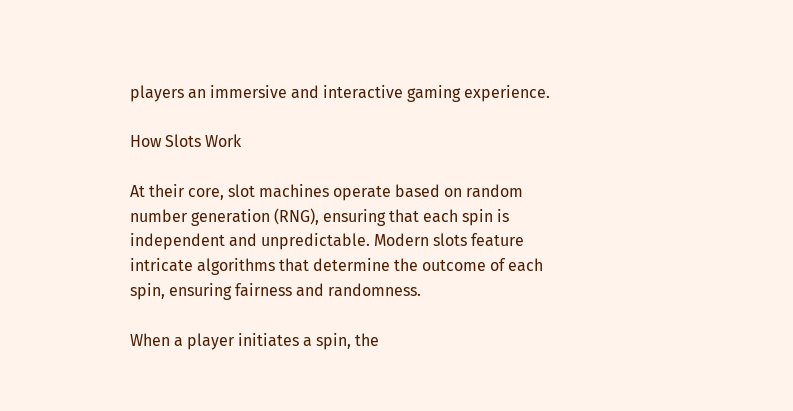players an immersive and interactive gaming experience.

How Slots Work

At their core, slot machines operate based on random number generation (RNG), ensuring that each spin is independent and unpredictable. Modern slots feature intricate algorithms that determine the outcome of each spin, ensuring fairness and randomness.

When a player initiates a spin, the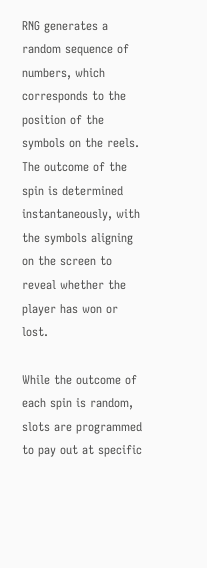RNG generates a random sequence of numbers, which corresponds to the position of the symbols on the reels. The outcome of the spin is determined instantaneously, with the symbols aligning on the screen to reveal whether the player has won or lost.

While the outcome of each spin is random, slots are programmed to pay out at specific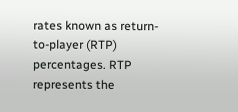rates known as return-to-player (RTP) percentages. RTP represents the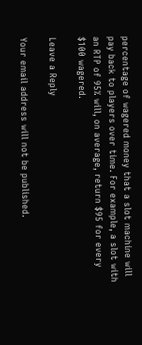percentage of wagered money that a slot machine will pay back to players over time. For example, a slot with an RTP of 95% will, on average, return $95 for every $100 wagered.

Leave a Reply

Your email address will not be published.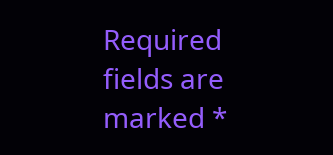Required fields are marked *